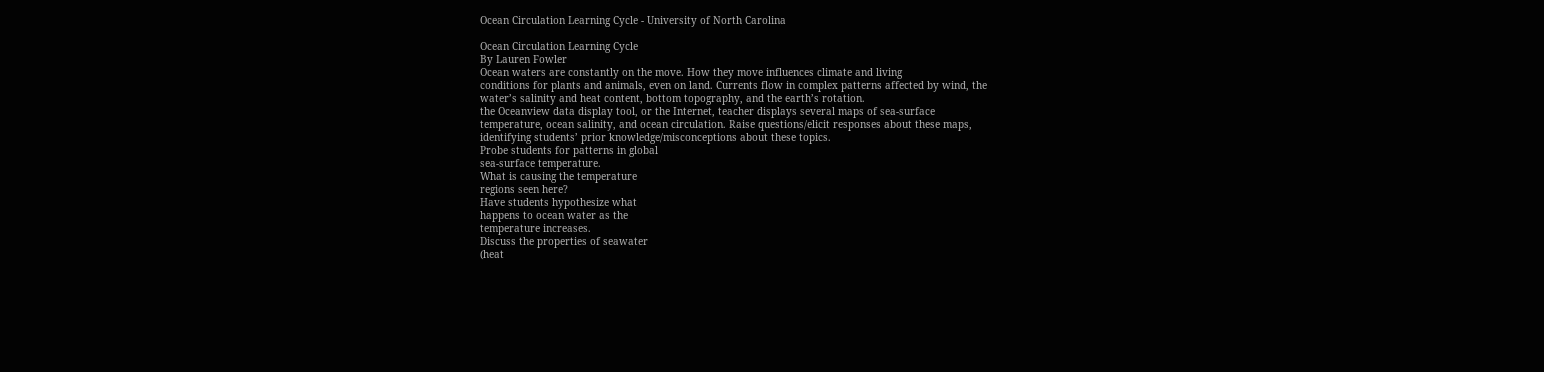Ocean Circulation Learning Cycle - University of North Carolina

Ocean Circulation Learning Cycle
By Lauren Fowler
Ocean waters are constantly on the move. How they move influences climate and living
conditions for plants and animals, even on land. Currents flow in complex patterns affected by wind, the
water’s salinity and heat content, bottom topography, and the earth’s rotation.
the Oceanview data display tool, or the Internet, teacher displays several maps of sea-surface
temperature, ocean salinity, and ocean circulation. Raise questions/elicit responses about these maps,
identifying students’ prior knowledge/misconceptions about these topics.
Probe students for patterns in global
sea-surface temperature.
What is causing the temperature
regions seen here?
Have students hypothesize what
happens to ocean water as the
temperature increases.
Discuss the properties of seawater
(heat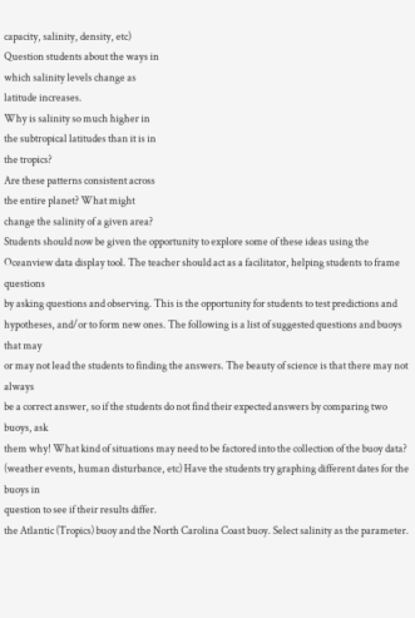capacity, salinity, density, etc)
Question students about the ways in
which salinity levels change as
latitude increases.
Why is salinity so much higher in
the subtropical latitudes than it is in
the tropics?
Are these patterns consistent across
the entire planet? What might
change the salinity of a given area?
Students should now be given the opportunity to explore some of these ideas using the
Oceanview data display tool. The teacher should act as a facilitator, helping students to frame questions
by asking questions and observing. This is the opportunity for students to test predictions and
hypotheses, and/or to form new ones. The following is a list of suggested questions and buoys that may
or may not lead the students to finding the answers. The beauty of science is that there may not always
be a correct answer, so if the students do not find their expected answers by comparing two buoys, ask
them why! What kind of situations may need to be factored into the collection of the buoy data?
(weather events, human disturbance, etc) Have the students try graphing different dates for the buoys in
question to see if their results differ.
the Atlantic (Tropics) buoy and the North Carolina Coast buoy. Select salinity as the parameter.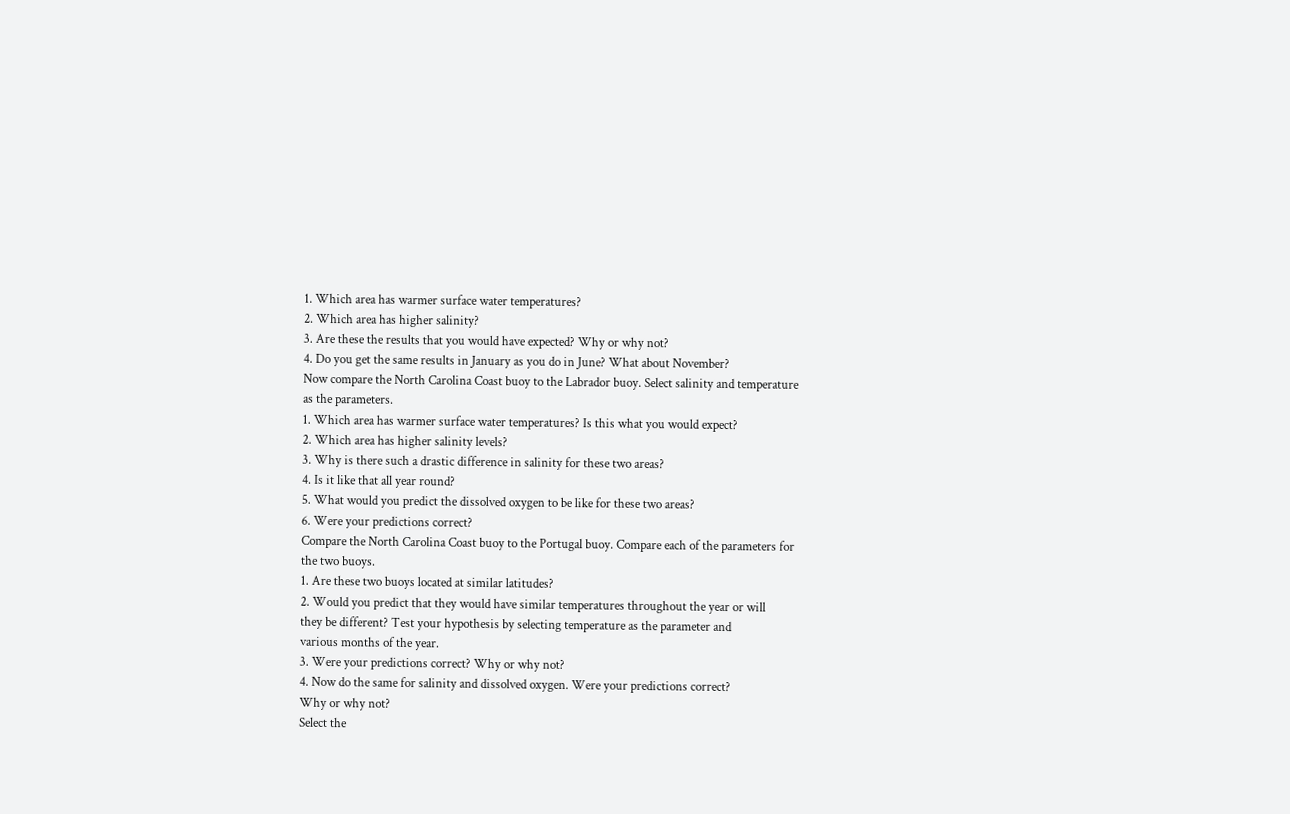1. Which area has warmer surface water temperatures?
2. Which area has higher salinity?
3. Are these the results that you would have expected? Why or why not?
4. Do you get the same results in January as you do in June? What about November?
Now compare the North Carolina Coast buoy to the Labrador buoy. Select salinity and temperature
as the parameters.
1. Which area has warmer surface water temperatures? Is this what you would expect?
2. Which area has higher salinity levels?
3. Why is there such a drastic difference in salinity for these two areas?
4. Is it like that all year round?
5. What would you predict the dissolved oxygen to be like for these two areas?
6. Were your predictions correct?
Compare the North Carolina Coast buoy to the Portugal buoy. Compare each of the parameters for
the two buoys.
1. Are these two buoys located at similar latitudes?
2. Would you predict that they would have similar temperatures throughout the year or will
they be different? Test your hypothesis by selecting temperature as the parameter and
various months of the year.
3. Were your predictions correct? Why or why not?
4. Now do the same for salinity and dissolved oxygen. Were your predictions correct?
Why or why not?
Select the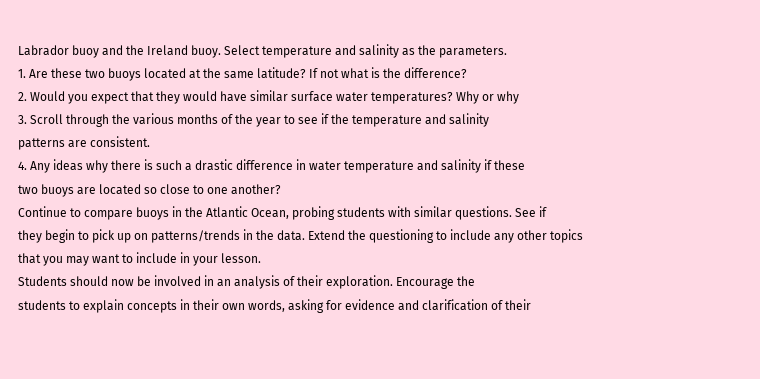Labrador buoy and the Ireland buoy. Select temperature and salinity as the parameters.
1. Are these two buoys located at the same latitude? If not what is the difference?
2. Would you expect that they would have similar surface water temperatures? Why or why
3. Scroll through the various months of the year to see if the temperature and salinity
patterns are consistent.
4. Any ideas why there is such a drastic difference in water temperature and salinity if these
two buoys are located so close to one another?
Continue to compare buoys in the Atlantic Ocean, probing students with similar questions. See if
they begin to pick up on patterns/trends in the data. Extend the questioning to include any other topics
that you may want to include in your lesson.
Students should now be involved in an analysis of their exploration. Encourage the
students to explain concepts in their own words, asking for evidence and clarification of their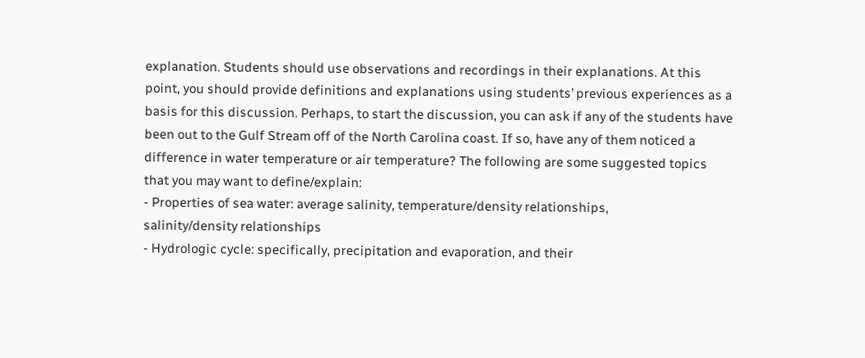explanation. Students should use observations and recordings in their explanations. At this
point, you should provide definitions and explanations using students’ previous experiences as a
basis for this discussion. Perhaps, to start the discussion, you can ask if any of the students have
been out to the Gulf Stream off of the North Carolina coast. If so, have any of them noticed a
difference in water temperature or air temperature? The following are some suggested topics
that you may want to define/explain:
- Properties of sea water: average salinity, temperature/density relationships,
salinity/density relationships
- Hydrologic cycle: specifically, precipitation and evaporation, and their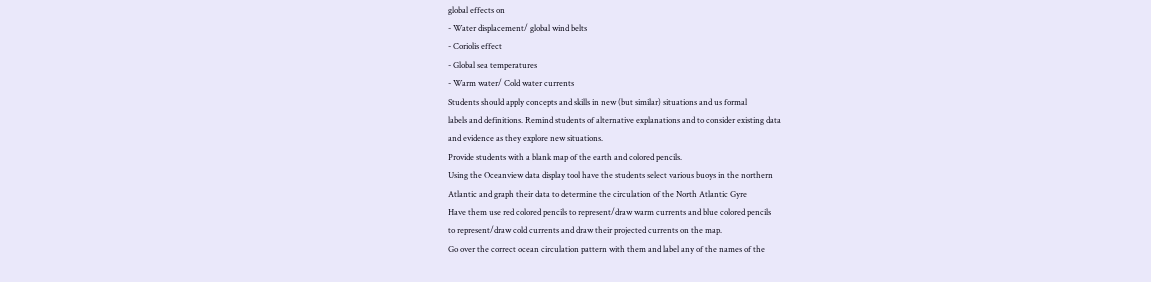global effects on
- Water displacement/ global wind belts
- Coriolis effect
- Global sea temperatures
- Warm water/ Cold water currents
Students should apply concepts and skills in new (but similar) situations and us formal
labels and definitions. Remind students of alternative explanations and to consider existing data
and evidence as they explore new situations.
Provide students with a blank map of the earth and colored pencils.
Using the Oceanview data display tool have the students select various buoys in the northern
Atlantic and graph their data to determine the circulation of the North Atlantic Gyre
Have them use red colored pencils to represent/draw warm currents and blue colored pencils
to represent/draw cold currents and draw their projected currents on the map.
Go over the correct ocean circulation pattern with them and label any of the names of the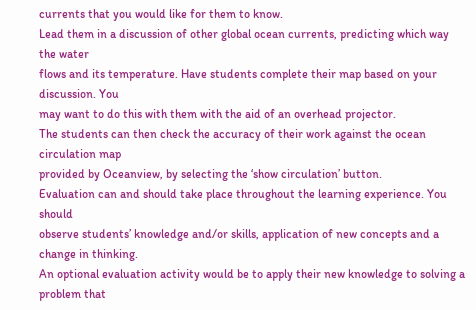currents that you would like for them to know.
Lead them in a discussion of other global ocean currents, predicting which way the water
flows and its temperature. Have students complete their map based on your discussion. You
may want to do this with them with the aid of an overhead projector.
The students can then check the accuracy of their work against the ocean circulation map
provided by Oceanview, by selecting the ‘show circulation’ button.
Evaluation can and should take place throughout the learning experience. You should
observe students’ knowledge and/or skills, application of new concepts and a change in thinking.
An optional evaluation activity would be to apply their new knowledge to solving a problem that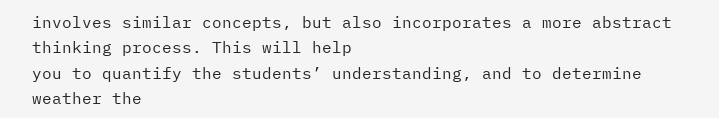involves similar concepts, but also incorporates a more abstract thinking process. This will help
you to quantify the students’ understanding, and to determine weather the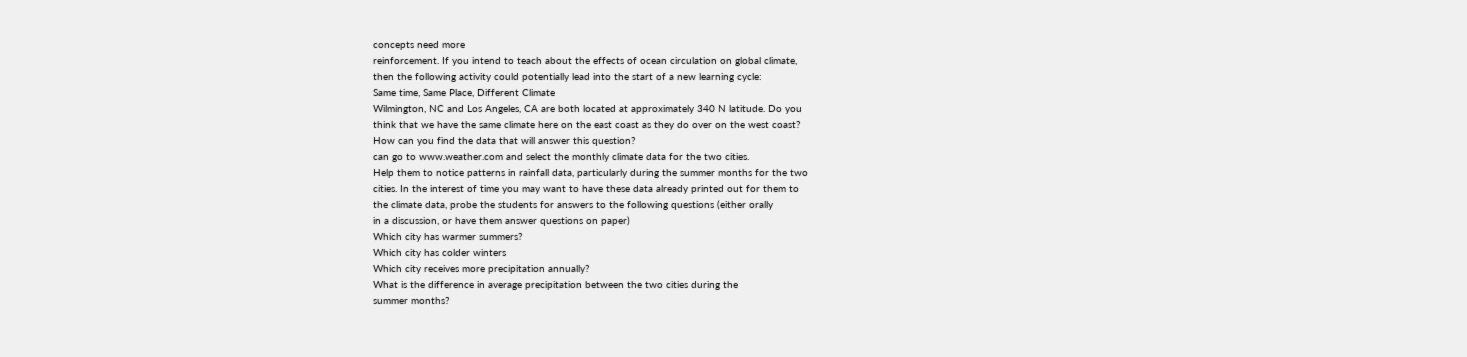concepts need more
reinforcement. If you intend to teach about the effects of ocean circulation on global climate,
then the following activity could potentially lead into the start of a new learning cycle:
Same time, Same Place, Different Climate
Wilmington, NC and Los Angeles, CA are both located at approximately 340 N latitude. Do you
think that we have the same climate here on the east coast as they do over on the west coast?
How can you find the data that will answer this question?
can go to www.weather.com and select the monthly climate data for the two cities.
Help them to notice patterns in rainfall data, particularly during the summer months for the two
cities. In the interest of time you may want to have these data already printed out for them to
the climate data, probe the students for answers to the following questions (either orally
in a discussion, or have them answer questions on paper)
Which city has warmer summers?
Which city has colder winters
Which city receives more precipitation annually?
What is the difference in average precipitation between the two cities during the
summer months?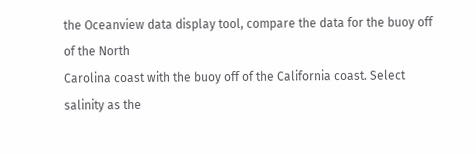the Oceanview data display tool, compare the data for the buoy off of the North
Carolina coast with the buoy off of the California coast. Select salinity as the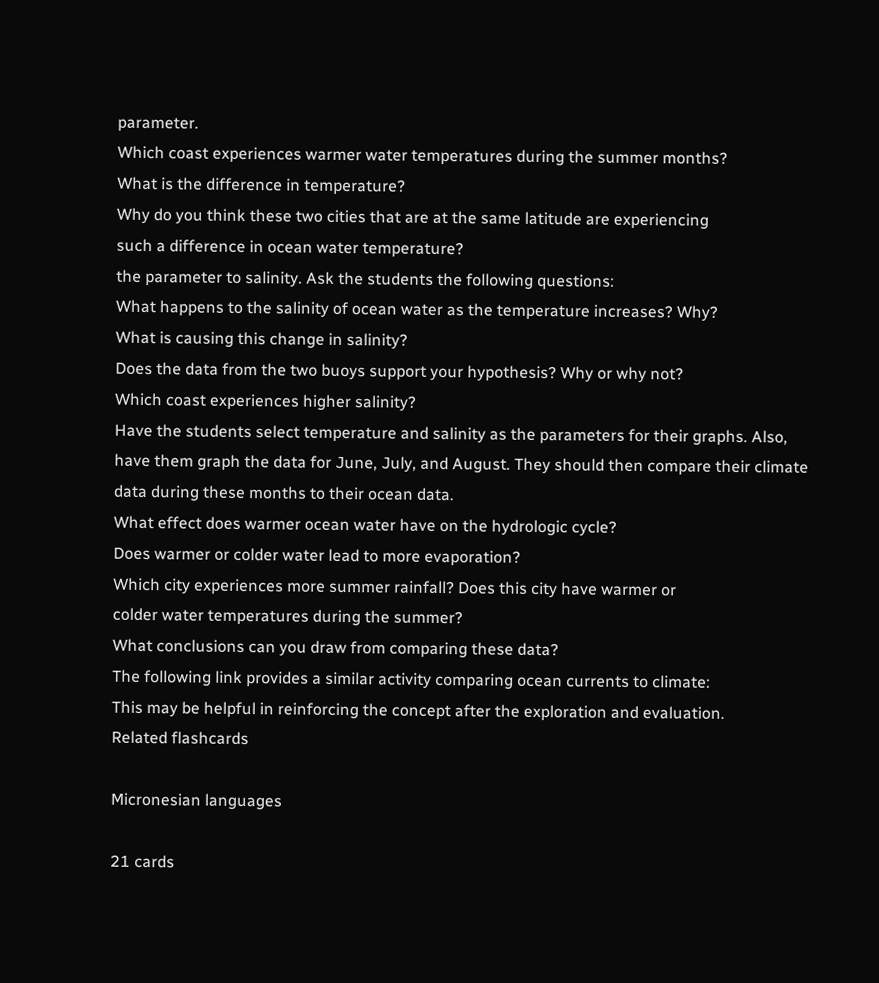parameter.
Which coast experiences warmer water temperatures during the summer months?
What is the difference in temperature?
Why do you think these two cities that are at the same latitude are experiencing
such a difference in ocean water temperature?
the parameter to salinity. Ask the students the following questions:
What happens to the salinity of ocean water as the temperature increases? Why?
What is causing this change in salinity?
Does the data from the two buoys support your hypothesis? Why or why not?
Which coast experiences higher salinity?
Have the students select temperature and salinity as the parameters for their graphs. Also,
have them graph the data for June, July, and August. They should then compare their climate
data during these months to their ocean data.
What effect does warmer ocean water have on the hydrologic cycle?
Does warmer or colder water lead to more evaporation?
Which city experiences more summer rainfall? Does this city have warmer or
colder water temperatures during the summer?
What conclusions can you draw from comparing these data?
The following link provides a similar activity comparing ocean currents to climate:
This may be helpful in reinforcing the concept after the exploration and evaluation.
Related flashcards

Micronesian languages

21 cards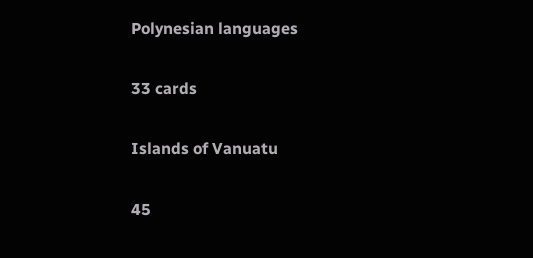Polynesian languages

33 cards

Islands of Vanuatu

45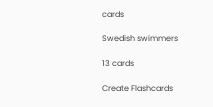cards

Swedish swimmers

13 cards

Create Flashcards